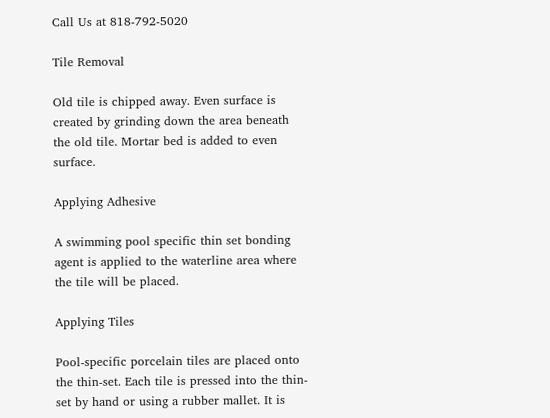Call Us at 818-792-5020

Tile Removal

Old tile is chipped away. Even surface is created by grinding down the area beneath the old tile. Mortar bed is added to even surface.

Applying Adhesive

A swimming pool specific thin set bonding agent is applied to the waterline area where the tile will be placed.

Applying Tiles

Pool-specific porcelain tiles are placed onto the thin-set. Each tile is pressed into the thin-set by hand or using a rubber mallet. It is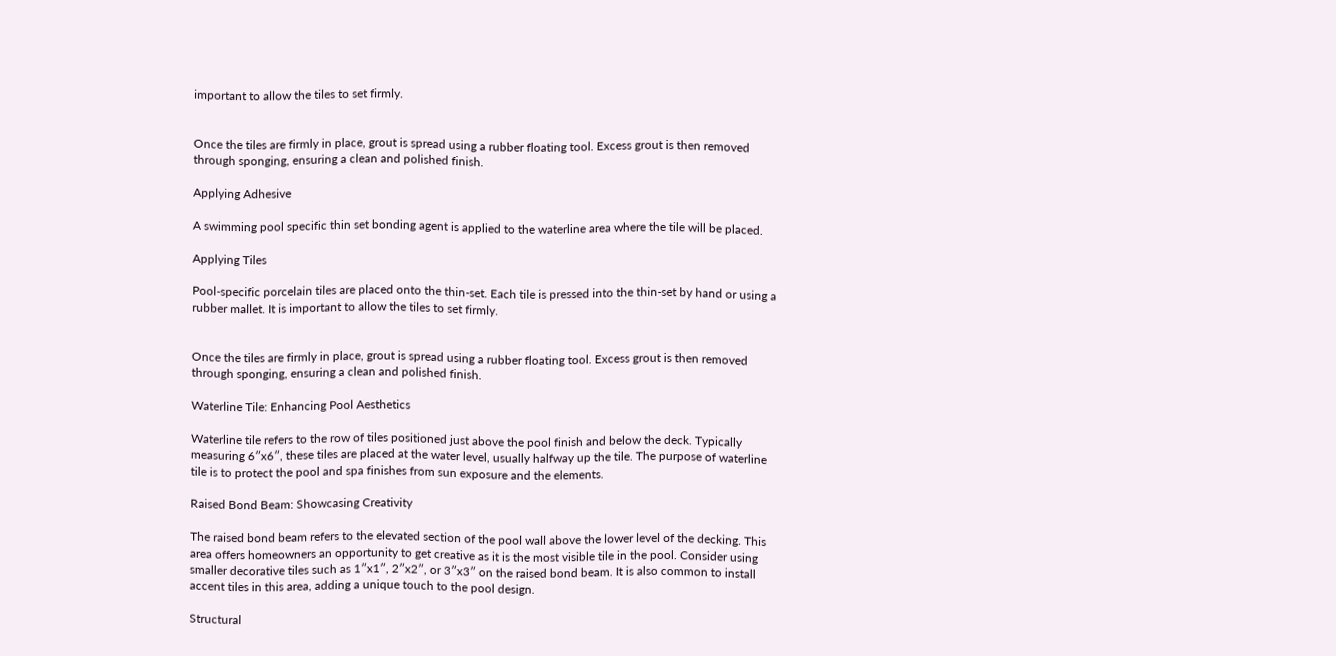important to allow the tiles to set firmly.


Once the tiles are firmly in place, grout is spread using a rubber floating tool. Excess grout is then removed through sponging, ensuring a clean and polished finish.

Applying Adhesive

A swimming pool specific thin set bonding agent is applied to the waterline area where the tile will be placed.

Applying Tiles

Pool-specific porcelain tiles are placed onto the thin-set. Each tile is pressed into the thin-set by hand or using a rubber mallet. It is important to allow the tiles to set firmly.


Once the tiles are firmly in place, grout is spread using a rubber floating tool. Excess grout is then removed through sponging, ensuring a clean and polished finish.

Waterline Tile: Enhancing Pool Aesthetics

Waterline tile refers to the row of tiles positioned just above the pool finish and below the deck. Typically measuring 6″x6″, these tiles are placed at the water level, usually halfway up the tile. The purpose of waterline tile is to protect the pool and spa finishes from sun exposure and the elements.

Raised Bond Beam: Showcasing Creativity

The raised bond beam refers to the elevated section of the pool wall above the lower level of the decking. This area offers homeowners an opportunity to get creative as it is the most visible tile in the pool. Consider using smaller decorative tiles such as 1″x1″, 2″x2″, or 3″x3″ on the raised bond beam. It is also common to install accent tiles in this area, adding a unique touch to the pool design.

Structural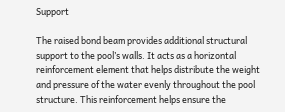Support

The raised bond beam provides additional structural support to the pool’s walls. It acts as a horizontal reinforcement element that helps distribute the weight and pressure of the water evenly throughout the pool structure. This reinforcement helps ensure the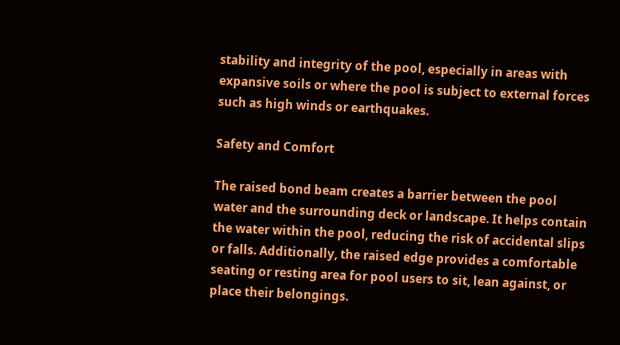stability and integrity of the pool, especially in areas with expansive soils or where the pool is subject to external forces such as high winds or earthquakes.

Safety and Comfort

The raised bond beam creates a barrier between the pool water and the surrounding deck or landscape. It helps contain the water within the pool, reducing the risk of accidental slips or falls. Additionally, the raised edge provides a comfortable seating or resting area for pool users to sit, lean against, or place their belongings.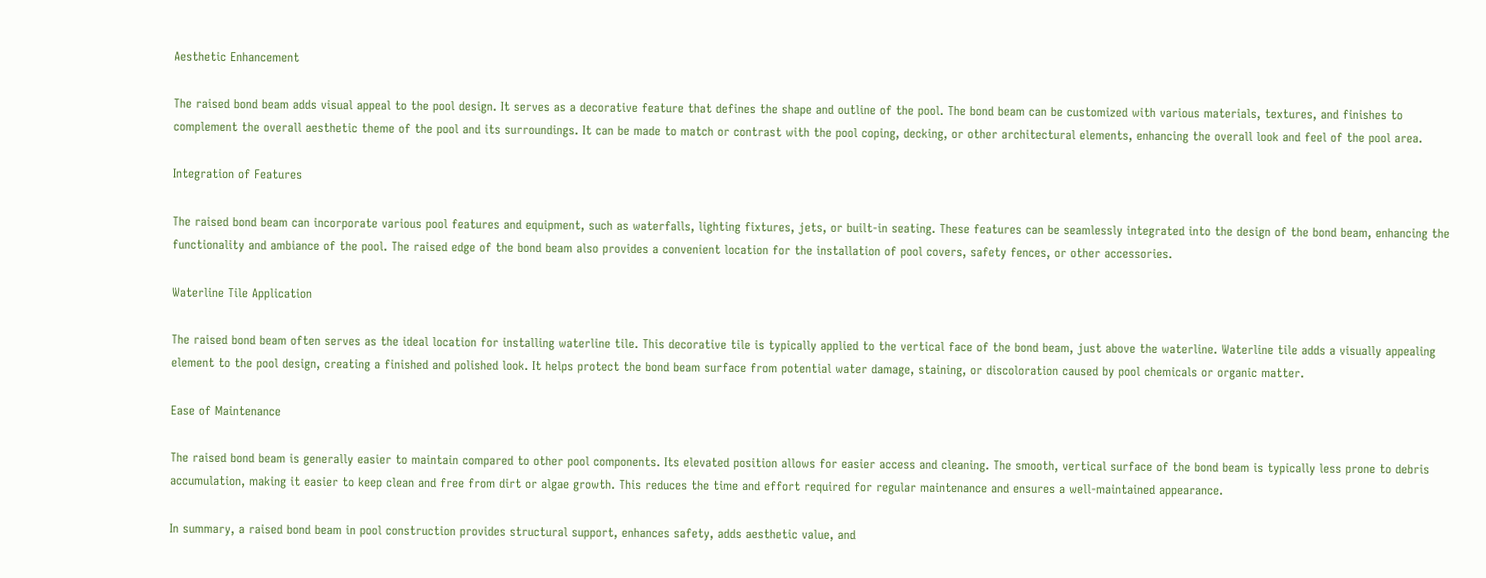Aesthetic Enhancement

The raised bond beam adds visual appeal to the pool design. It serves as a decorative feature that defines the shape and outline of the pool. The bond beam can be customized with various materials, textures, and finishes to complement the overall aesthetic theme of the pool and its surroundings. It can be made to match or contrast with the pool coping, decking, or other architectural elements, enhancing the overall look and feel of the pool area.

Integration of Features

The raised bond beam can incorporate various pool features and equipment, such as waterfalls, lighting fixtures, jets, or built-in seating. These features can be seamlessly integrated into the design of the bond beam, enhancing the functionality and ambiance of the pool. The raised edge of the bond beam also provides a convenient location for the installation of pool covers, safety fences, or other accessories.

Waterline Tile Application

The raised bond beam often serves as the ideal location for installing waterline tile. This decorative tile is typically applied to the vertical face of the bond beam, just above the waterline. Waterline tile adds a visually appealing element to the pool design, creating a finished and polished look. It helps protect the bond beam surface from potential water damage, staining, or discoloration caused by pool chemicals or organic matter.

Ease of Maintenance

The raised bond beam is generally easier to maintain compared to other pool components. Its elevated position allows for easier access and cleaning. The smooth, vertical surface of the bond beam is typically less prone to debris accumulation, making it easier to keep clean and free from dirt or algae growth. This reduces the time and effort required for regular maintenance and ensures a well-maintained appearance.

In summary, a raised bond beam in pool construction provides structural support, enhances safety, adds aesthetic value, and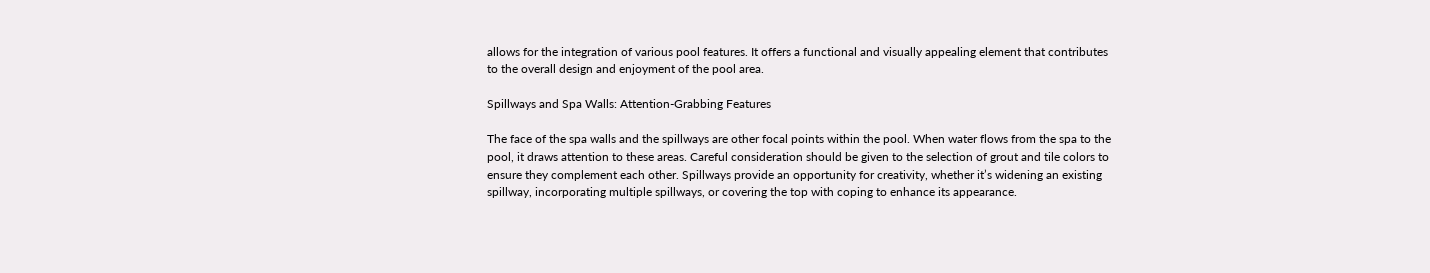allows for the integration of various pool features. It offers a functional and visually appealing element that contributes to the overall design and enjoyment of the pool area.

Spillways and Spa Walls: Attention-Grabbing Features

The face of the spa walls and the spillways are other focal points within the pool. When water flows from the spa to the pool, it draws attention to these areas. Careful consideration should be given to the selection of grout and tile colors to ensure they complement each other. Spillways provide an opportunity for creativity, whether it’s widening an existing spillway, incorporating multiple spillways, or covering the top with coping to enhance its appearance.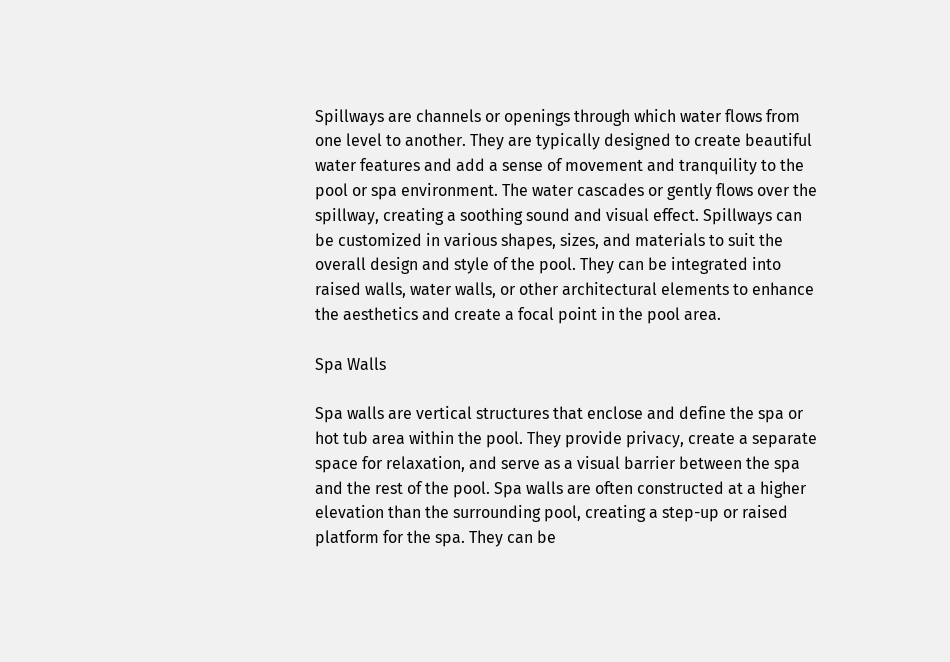Spillways are channels or openings through which water flows from one level to another. They are typically designed to create beautiful water features and add a sense of movement and tranquility to the pool or spa environment. The water cascades or gently flows over the spillway, creating a soothing sound and visual effect. Spillways can be customized in various shapes, sizes, and materials to suit the overall design and style of the pool. They can be integrated into raised walls, water walls, or other architectural elements to enhance the aesthetics and create a focal point in the pool area.

Spa Walls

Spa walls are vertical structures that enclose and define the spa or hot tub area within the pool. They provide privacy, create a separate space for relaxation, and serve as a visual barrier between the spa and the rest of the pool. Spa walls are often constructed at a higher elevation than the surrounding pool, creating a step-up or raised platform for the spa. They can be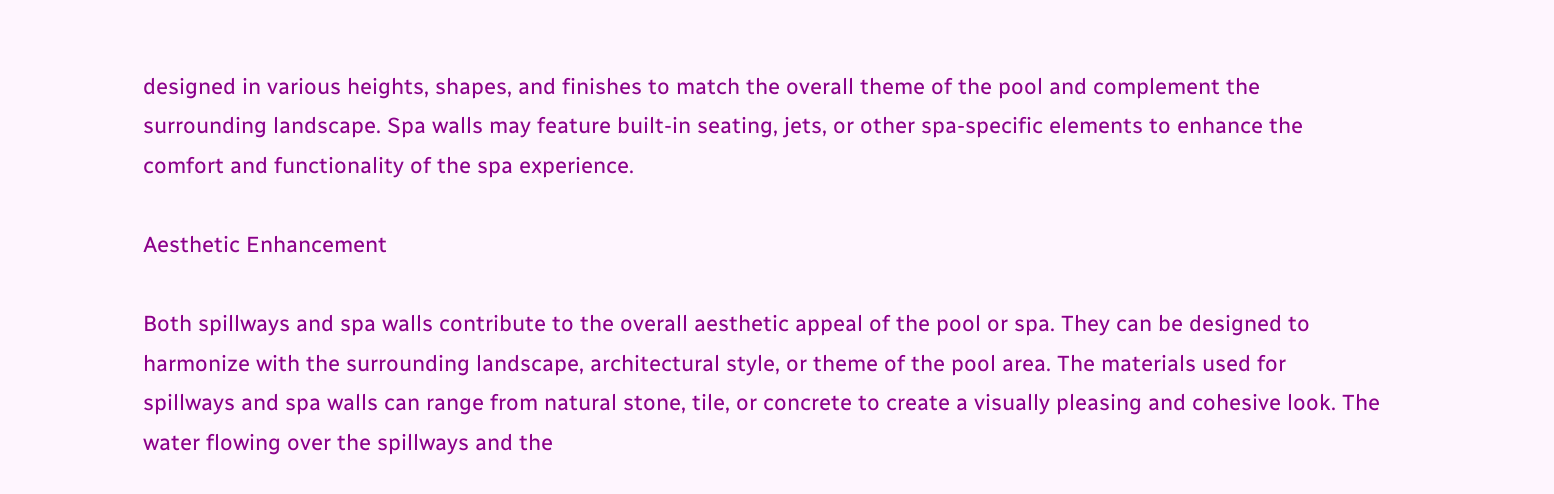designed in various heights, shapes, and finishes to match the overall theme of the pool and complement the surrounding landscape. Spa walls may feature built-in seating, jets, or other spa-specific elements to enhance the comfort and functionality of the spa experience.

Aesthetic Enhancement

Both spillways and spa walls contribute to the overall aesthetic appeal of the pool or spa. They can be designed to harmonize with the surrounding landscape, architectural style, or theme of the pool area. The materials used for spillways and spa walls can range from natural stone, tile, or concrete to create a visually pleasing and cohesive look. The water flowing over the spillways and the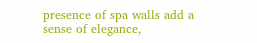presence of spa walls add a sense of elegance,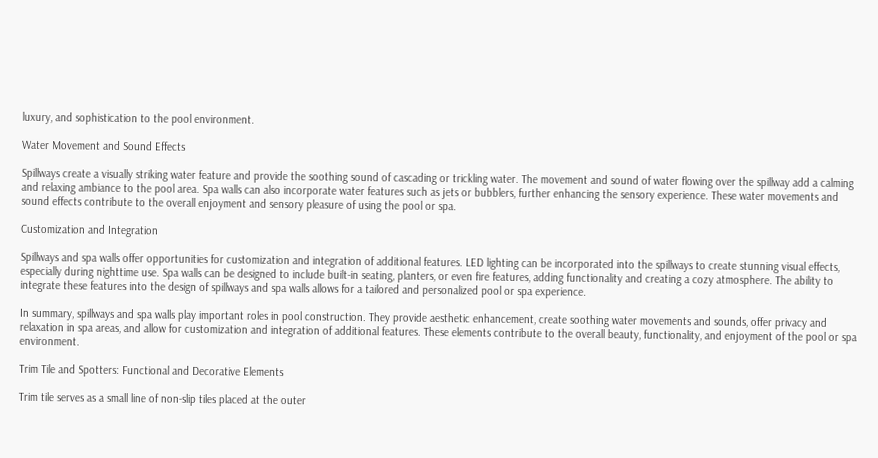luxury, and sophistication to the pool environment.

Water Movement and Sound Effects

Spillways create a visually striking water feature and provide the soothing sound of cascading or trickling water. The movement and sound of water flowing over the spillway add a calming and relaxing ambiance to the pool area. Spa walls can also incorporate water features such as jets or bubblers, further enhancing the sensory experience. These water movements and sound effects contribute to the overall enjoyment and sensory pleasure of using the pool or spa.

Customization and Integration

Spillways and spa walls offer opportunities for customization and integration of additional features. LED lighting can be incorporated into the spillways to create stunning visual effects, especially during nighttime use. Spa walls can be designed to include built-in seating, planters, or even fire features, adding functionality and creating a cozy atmosphere. The ability to integrate these features into the design of spillways and spa walls allows for a tailored and personalized pool or spa experience.

In summary, spillways and spa walls play important roles in pool construction. They provide aesthetic enhancement, create soothing water movements and sounds, offer privacy and relaxation in spa areas, and allow for customization and integration of additional features. These elements contribute to the overall beauty, functionality, and enjoyment of the pool or spa environment.

Trim Tile and Spotters: Functional and Decorative Elements

Trim tile serves as a small line of non-slip tiles placed at the outer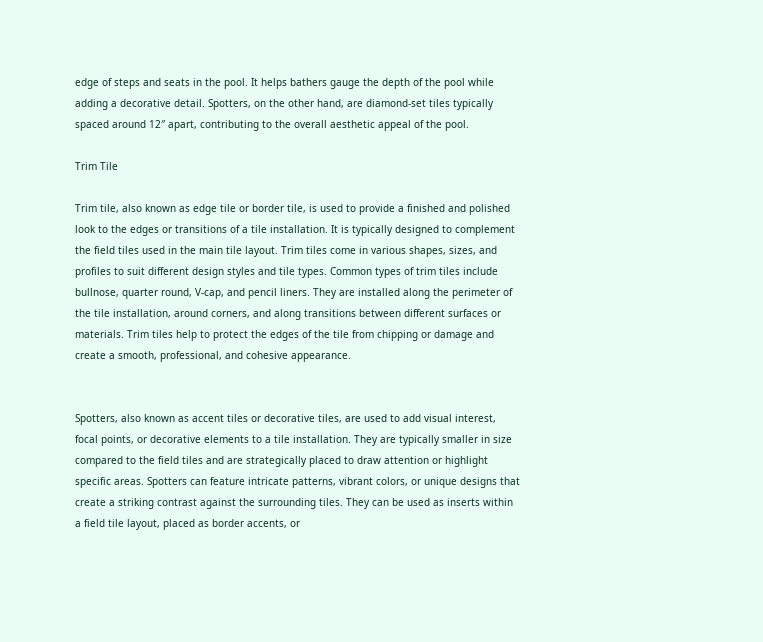edge of steps and seats in the pool. It helps bathers gauge the depth of the pool while adding a decorative detail. Spotters, on the other hand, are diamond-set tiles typically spaced around 12″ apart, contributing to the overall aesthetic appeal of the pool.

Trim Tile

Trim tile, also known as edge tile or border tile, is used to provide a finished and polished look to the edges or transitions of a tile installation. It is typically designed to complement the field tiles used in the main tile layout. Trim tiles come in various shapes, sizes, and profiles to suit different design styles and tile types. Common types of trim tiles include bullnose, quarter round, V-cap, and pencil liners. They are installed along the perimeter of the tile installation, around corners, and along transitions between different surfaces or materials. Trim tiles help to protect the edges of the tile from chipping or damage and create a smooth, professional, and cohesive appearance.


Spotters, also known as accent tiles or decorative tiles, are used to add visual interest, focal points, or decorative elements to a tile installation. They are typically smaller in size compared to the field tiles and are strategically placed to draw attention or highlight specific areas. Spotters can feature intricate patterns, vibrant colors, or unique designs that create a striking contrast against the surrounding tiles. They can be used as inserts within a field tile layout, placed as border accents, or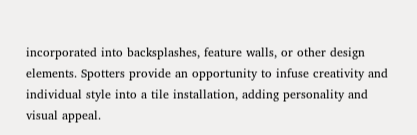incorporated into backsplashes, feature walls, or other design elements. Spotters provide an opportunity to infuse creativity and individual style into a tile installation, adding personality and visual appeal.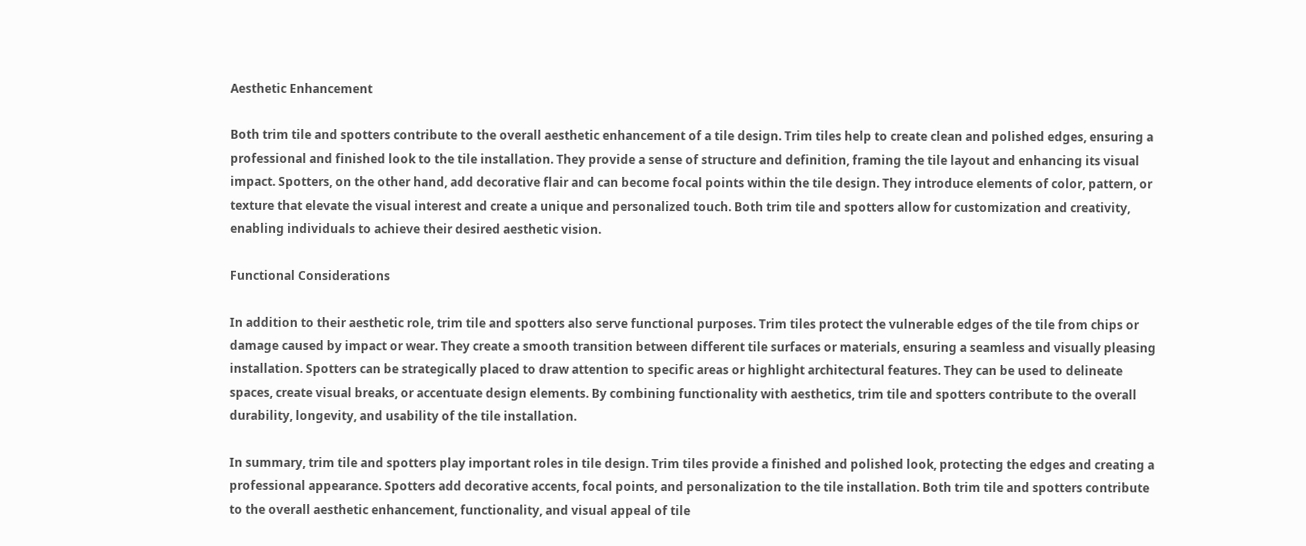Aesthetic Enhancement

Both trim tile and spotters contribute to the overall aesthetic enhancement of a tile design. Trim tiles help to create clean and polished edges, ensuring a professional and finished look to the tile installation. They provide a sense of structure and definition, framing the tile layout and enhancing its visual impact. Spotters, on the other hand, add decorative flair and can become focal points within the tile design. They introduce elements of color, pattern, or texture that elevate the visual interest and create a unique and personalized touch. Both trim tile and spotters allow for customization and creativity, enabling individuals to achieve their desired aesthetic vision.

Functional Considerations

In addition to their aesthetic role, trim tile and spotters also serve functional purposes. Trim tiles protect the vulnerable edges of the tile from chips or damage caused by impact or wear. They create a smooth transition between different tile surfaces or materials, ensuring a seamless and visually pleasing installation. Spotters can be strategically placed to draw attention to specific areas or highlight architectural features. They can be used to delineate spaces, create visual breaks, or accentuate design elements. By combining functionality with aesthetics, trim tile and spotters contribute to the overall durability, longevity, and usability of the tile installation.

In summary, trim tile and spotters play important roles in tile design. Trim tiles provide a finished and polished look, protecting the edges and creating a professional appearance. Spotters add decorative accents, focal points, and personalization to the tile installation. Both trim tile and spotters contribute to the overall aesthetic enhancement, functionality, and visual appeal of tile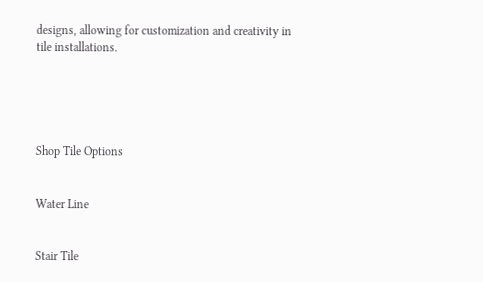designs, allowing for customization and creativity in tile installations.





Shop Tile Options


Water Line


Stair Tile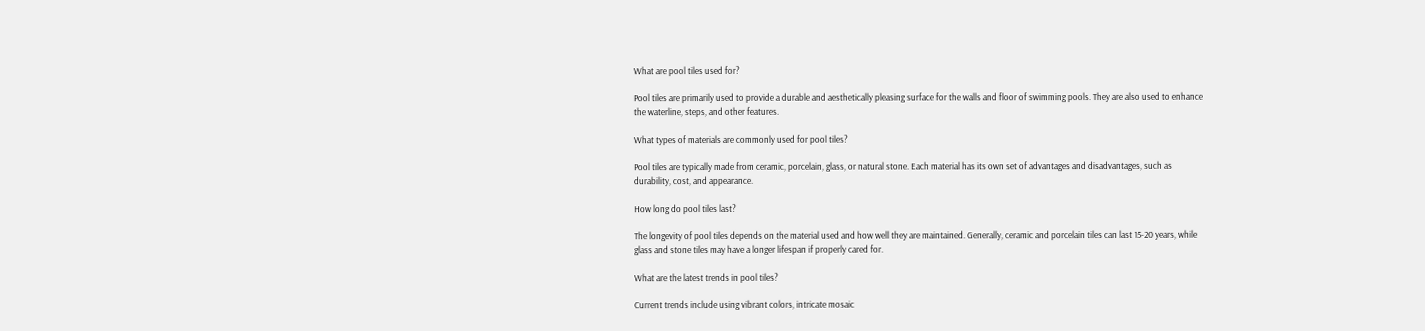What are pool tiles used for?

Pool tiles are primarily used to provide a durable and aesthetically pleasing surface for the walls and floor of swimming pools. They are also used to enhance the waterline, steps, and other features.

What types of materials are commonly used for pool tiles?

Pool tiles are typically made from ceramic, porcelain, glass, or natural stone. Each material has its own set of advantages and disadvantages, such as durability, cost, and appearance.

How long do pool tiles last?

The longevity of pool tiles depends on the material used and how well they are maintained. Generally, ceramic and porcelain tiles can last 15-20 years, while glass and stone tiles may have a longer lifespan if properly cared for.

What are the latest trends in pool tiles?

Current trends include using vibrant colors, intricate mosaic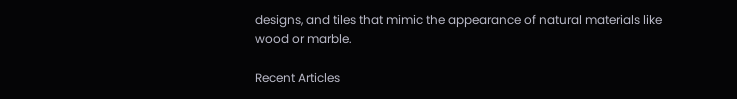designs, and tiles that mimic the appearance of natural materials like wood or marble.

Recent Articles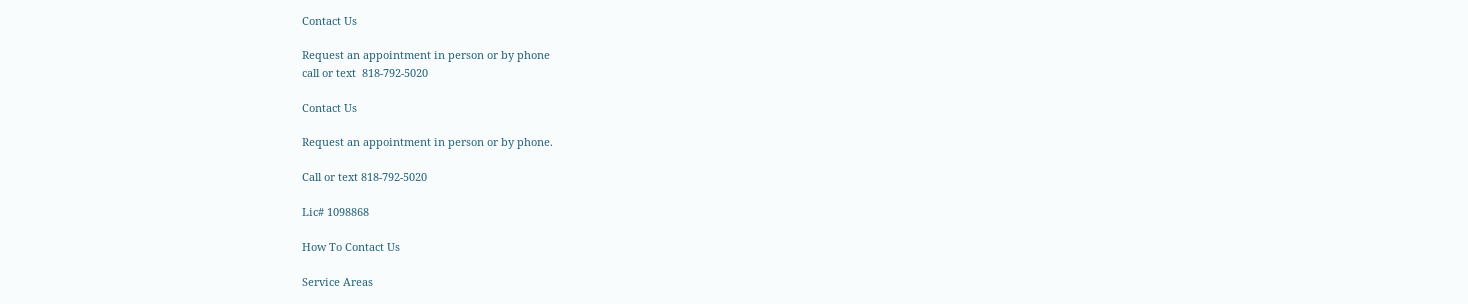Contact Us

Request an appointment in person or by phone
call or text  818-792-5020

Contact Us

Request an appointment in person or by phone.

Call or text 818-792-5020

Lic# 1098868

How To Contact Us

Service Areas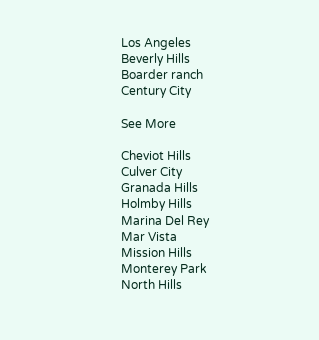Los Angeles
Beverly Hills
Boarder ranch
Century City

See More

Cheviot Hills
Culver City
Granada Hills
Holmby Hills
Marina Del Rey
Mar Vista
Mission Hills
Monterey Park
North Hills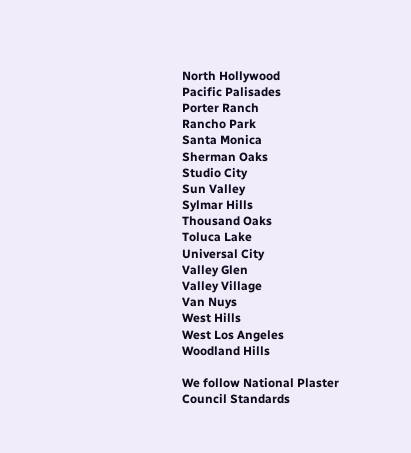North Hollywood
Pacific Palisades
Porter Ranch
Rancho Park
Santa Monica
Sherman Oaks
Studio City
Sun Valley
Sylmar Hills
Thousand Oaks
Toluca Lake
Universal City
Valley Glen
Valley Village
Van Nuys
West Hills
West Los Angeles
Woodland Hills

We follow National Plaster Council Standards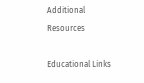Additional Resources

Educational Links